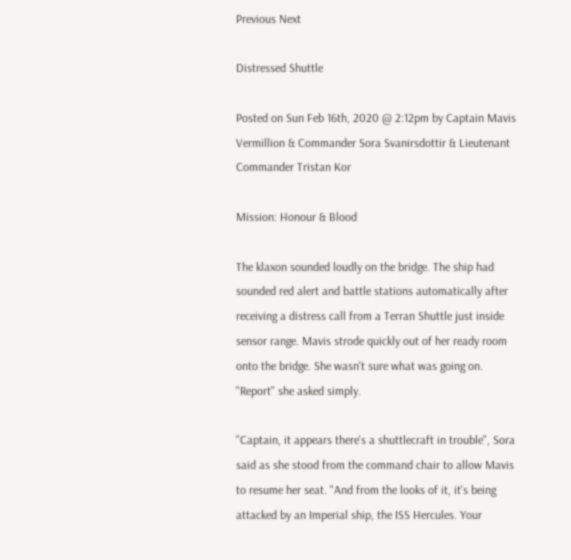Previous Next

Distressed Shuttle

Posted on Sun Feb 16th, 2020 @ 2:12pm by Captain Mavis Vermillion & Commander Sora Svanirsdottir & Lieutenant Commander Tristan Kor

Mission: Honour & Blood

The klaxon sounded loudly on the bridge. The ship had sounded red alert and battle stations automatically after receiving a distress call from a Terran Shuttle just inside sensor range. Mavis strode quickly out of her ready room onto the bridge. She wasn't sure what was going on.
"Report" she asked simply.

"Captain, it appears there's a shuttlecraft in trouble", Sora said as she stood from the command chair to allow Mavis to resume her seat. "And from the looks of it, it's being attacked by an Imperial ship, the ISS Hercules. Your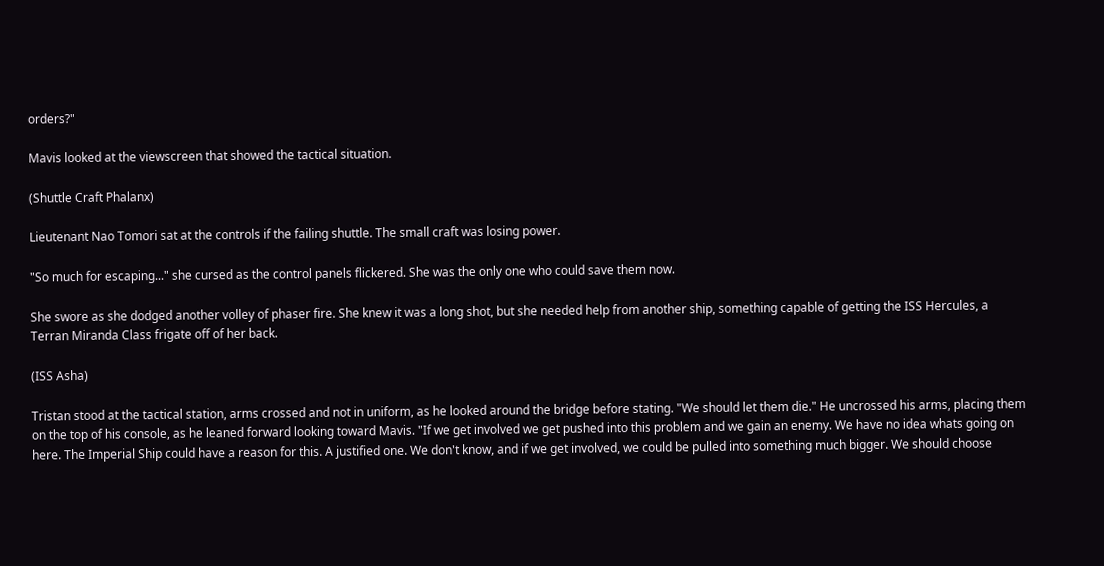orders?"

Mavis looked at the viewscreen that showed the tactical situation.

(Shuttle Craft Phalanx)

Lieutenant Nao Tomori sat at the controls if the failing shuttle. The small craft was losing power.

"So much for escaping..." she cursed as the control panels flickered. She was the only one who could save them now.

She swore as she dodged another volley of phaser fire. She knew it was a long shot, but she needed help from another ship, something capable of getting the ISS Hercules, a Terran Miranda Class frigate off of her back.

(ISS Asha)

Tristan stood at the tactical station, arms crossed and not in uniform, as he looked around the bridge before stating. "We should let them die." He uncrossed his arms, placing them on the top of his console, as he leaned forward looking toward Mavis. "If we get involved we get pushed into this problem and we gain an enemy. We have no idea whats going on here. The Imperial Ship could have a reason for this. A justified one. We don't know, and if we get involved, we could be pulled into something much bigger. We should choose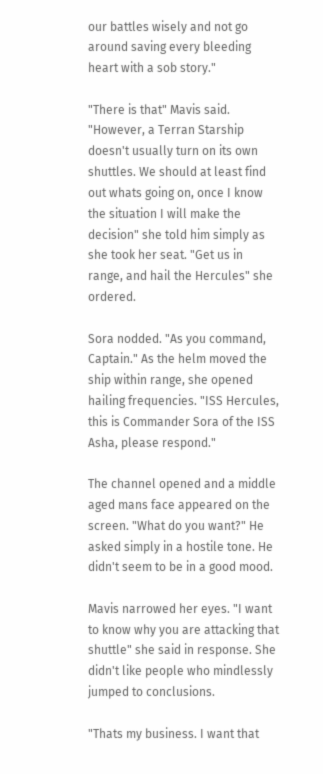our battles wisely and not go around saving every bleeding heart with a sob story."

"There is that" Mavis said. "However, a Terran Starship doesn't usually turn on its own shuttles. We should at least find out whats going on, once I know the situation I will make the decision" she told him simply as she took her seat. "Get us in range, and hail the Hercules" she ordered.

Sora nodded. "As you command, Captain." As the helm moved the ship within range, she opened hailing frequencies. "ISS Hercules, this is Commander Sora of the ISS Asha, please respond."

The channel opened and a middle aged mans face appeared on the screen. "What do you want?" He asked simply in a hostile tone. He didn't seem to be in a good mood.

Mavis narrowed her eyes. "I want to know why you are attacking that shuttle" she said in response. She didn't like people who mindlessly jumped to conclusions.

"Thats my business. I want that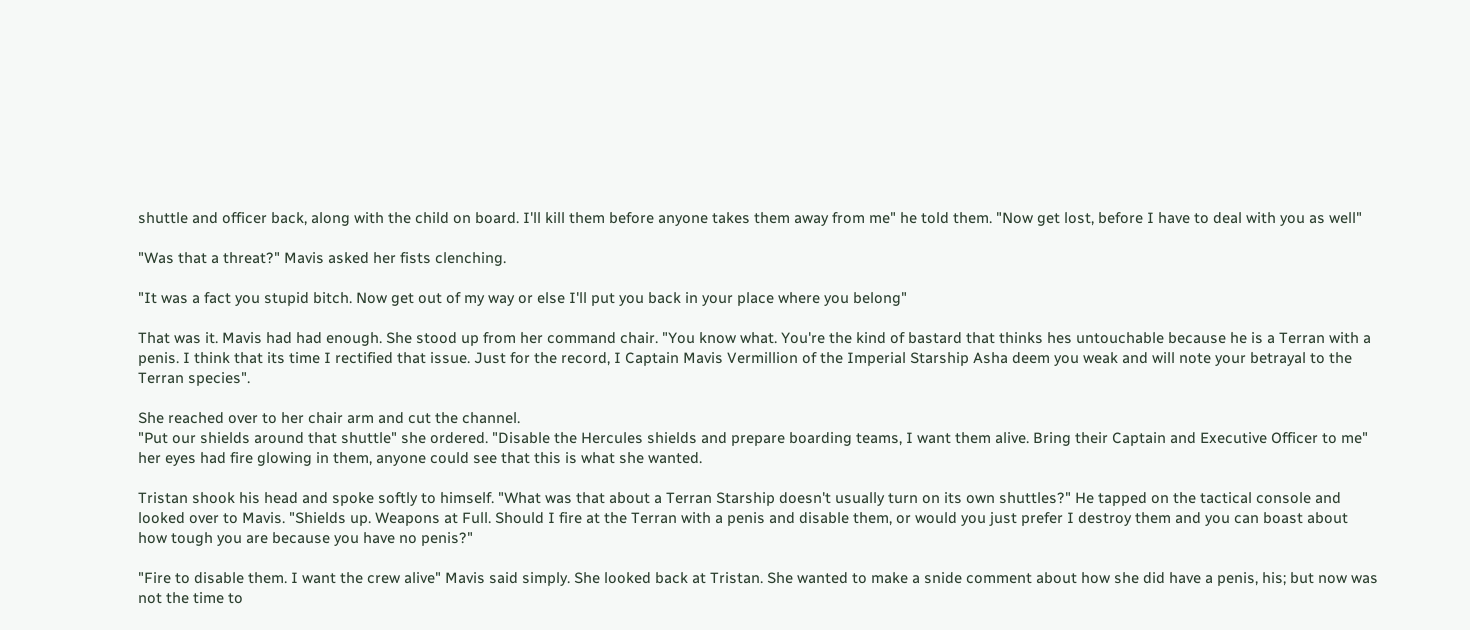shuttle and officer back, along with the child on board. I'll kill them before anyone takes them away from me" he told them. "Now get lost, before I have to deal with you as well"

"Was that a threat?" Mavis asked her fists clenching.

"It was a fact you stupid bitch. Now get out of my way or else I'll put you back in your place where you belong"

That was it. Mavis had had enough. She stood up from her command chair. "You know what. You're the kind of bastard that thinks hes untouchable because he is a Terran with a penis. I think that its time I rectified that issue. Just for the record, I Captain Mavis Vermillion of the Imperial Starship Asha deem you weak and will note your betrayal to the Terran species".

She reached over to her chair arm and cut the channel.
"Put our shields around that shuttle" she ordered. "Disable the Hercules shields and prepare boarding teams, I want them alive. Bring their Captain and Executive Officer to me" her eyes had fire glowing in them, anyone could see that this is what she wanted.

Tristan shook his head and spoke softly to himself. "What was that about a Terran Starship doesn't usually turn on its own shuttles?" He tapped on the tactical console and looked over to Mavis. "Shields up. Weapons at Full. Should I fire at the Terran with a penis and disable them, or would you just prefer I destroy them and you can boast about how tough you are because you have no penis?"

"Fire to disable them. I want the crew alive" Mavis said simply. She looked back at Tristan. She wanted to make a snide comment about how she did have a penis, his; but now was not the time to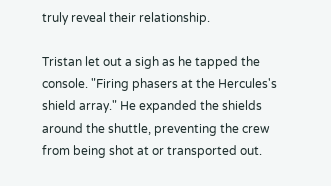truly reveal their relationship.

Tristan let out a sigh as he tapped the console. "Firing phasers at the Hercules's shield array." He expanded the shields around the shuttle, preventing the crew from being shot at or transported out.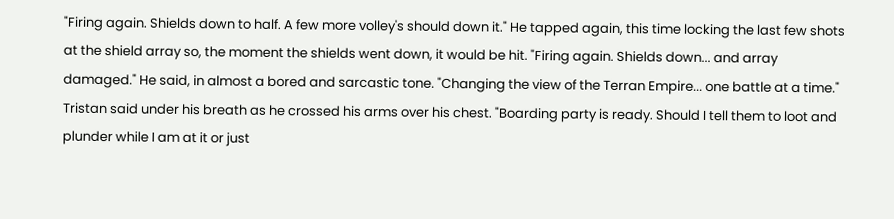"Firing again. Shields down to half. A few more volley's should down it." He tapped again, this time locking the last few shots at the shield array so, the moment the shields went down, it would be hit. "Firing again. Shields down... and array damaged." He said, in almost a bored and sarcastic tone. "Changing the view of the Terran Empire... one battle at a time." Tristan said under his breath as he crossed his arms over his chest. "Boarding party is ready. Should I tell them to loot and plunder while I am at it or just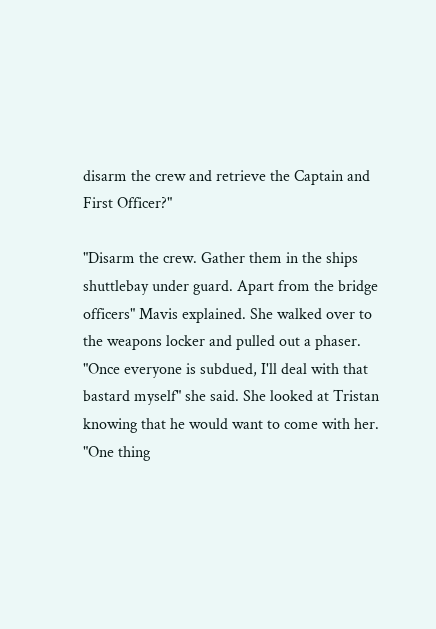disarm the crew and retrieve the Captain and First Officer?"

"Disarm the crew. Gather them in the ships shuttlebay under guard. Apart from the bridge officers" Mavis explained. She walked over to the weapons locker and pulled out a phaser. "Once everyone is subdued, I'll deal with that bastard myself" she said. She looked at Tristan knowing that he would want to come with her. "One thing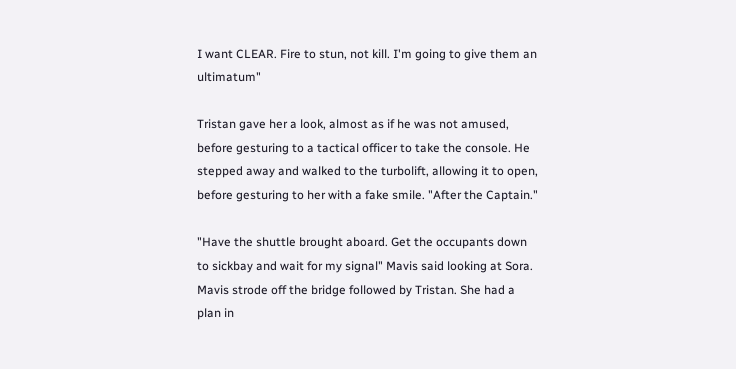I want CLEAR. Fire to stun, not kill. I'm going to give them an ultimatum"

Tristan gave her a look, almost as if he was not amused, before gesturing to a tactical officer to take the console. He stepped away and walked to the turbolift, allowing it to open, before gesturing to her with a fake smile. "After the Captain."

"Have the shuttle brought aboard. Get the occupants down to sickbay and wait for my signal" Mavis said looking at Sora.
Mavis strode off the bridge followed by Tristan. She had a plan in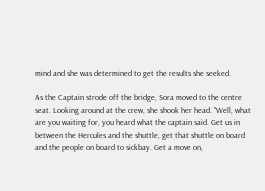mind and she was determined to get the results she seeked.

As the Captain strode off the bridge, Sora moved to the centre seat. Looking around at the crew, she shook her head. "Well, what are you waiting for, you heard what the captain said. Get us in between the Hercules and the shuttle, get that shuttle on board and the people on board to sickbay. Get a move on,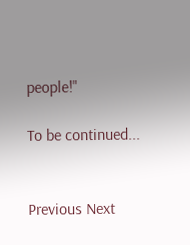people!"

To be continued...


Previous Next